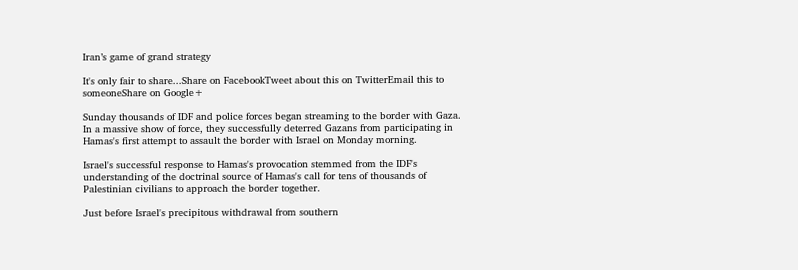Iran’s game of grand strategy

It's only fair to share...Share on FacebookTweet about this on TwitterEmail this to someoneShare on Google+

Sunday thousands of IDF and police forces began streaming to the border with Gaza. In a massive show of force, they successfully deterred Gazans from participating in Hamas's first attempt to assault the border with Israel on Monday morning.

Israel's successful response to Hamas's provocation stemmed from the IDF's understanding of the doctrinal source of Hamas's call for tens of thousands of Palestinian civilians to approach the border together.

Just before Israel's precipitous withdrawal from southern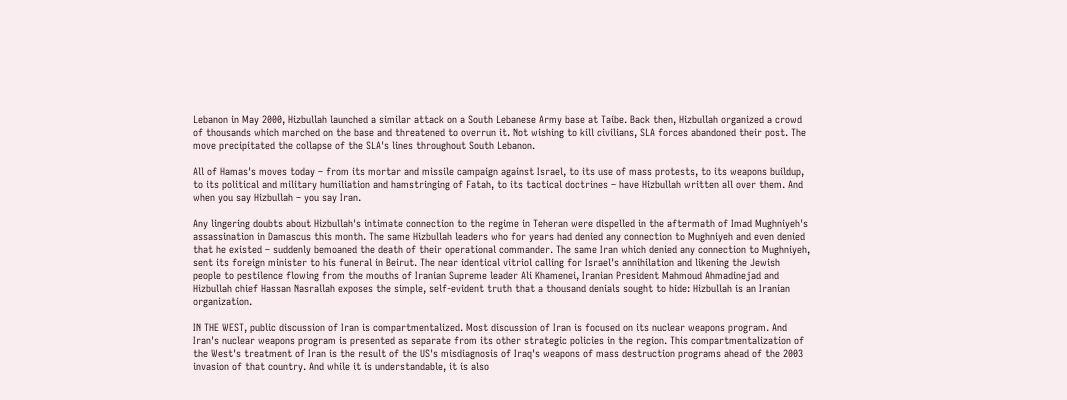Lebanon in May 2000, Hizbullah launched a similar attack on a South Lebanese Army base at Taibe. Back then, Hizbullah organized a crowd of thousands which marched on the base and threatened to overrun it. Not wishing to kill civilians, SLA forces abandoned their post. The move precipitated the collapse of the SLA's lines throughout South Lebanon.

All of Hamas's moves today – from its mortar and missile campaign against Israel, to its use of mass protests, to its weapons buildup, to its political and military humiliation and hamstringing of Fatah, to its tactical doctrines – have Hizbullah written all over them. And when you say Hizbullah – you say Iran.

Any lingering doubts about Hizbullah's intimate connection to the regime in Teheran were dispelled in the aftermath of Imad Mughniyeh's assassination in Damascus this month. The same Hizbullah leaders who for years had denied any connection to Mughniyeh and even denied that he existed – suddenly bemoaned the death of their operational commander. The same Iran which denied any connection to Mughniyeh, sent its foreign minister to his funeral in Beirut. The near identical vitriol calling for Israel's annihilation and likening the Jewish people to pestilence flowing from the mouths of Iranian Supreme leader Ali Khamenei, Iranian President Mahmoud Ahmadinejad and Hizbullah chief Hassan Nasrallah exposes the simple, self-evident truth that a thousand denials sought to hide: Hizbullah is an Iranian organization.

IN THE WEST, public discussion of Iran is compartmentalized. Most discussion of Iran is focused on its nuclear weapons program. And Iran's nuclear weapons program is presented as separate from its other strategic policies in the region. This compartmentalization of the West's treatment of Iran is the result of the US's misdiagnosis of Iraq's weapons of mass destruction programs ahead of the 2003 invasion of that country. And while it is understandable, it is also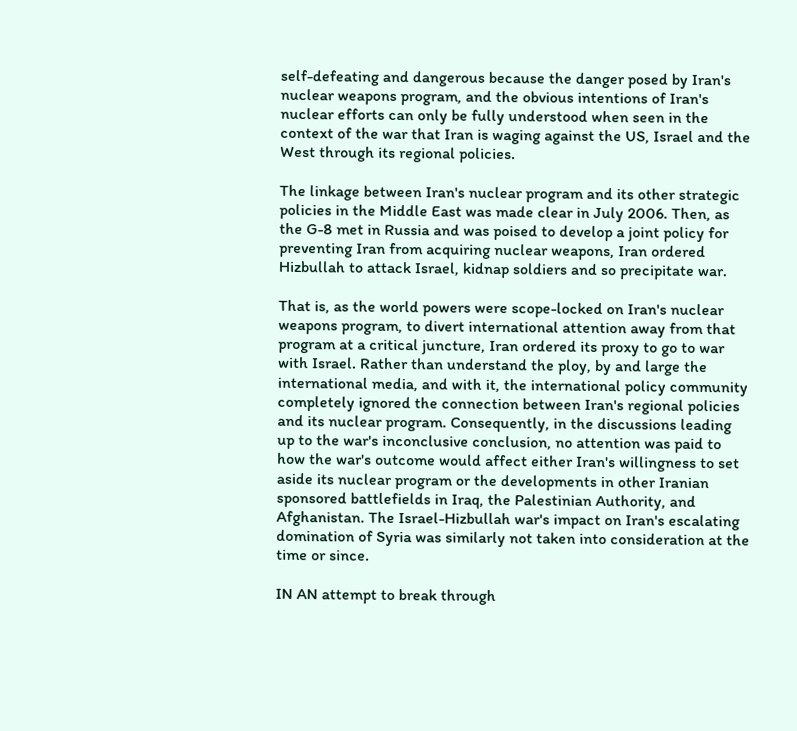self-defeating and dangerous because the danger posed by Iran's nuclear weapons program, and the obvious intentions of Iran's nuclear efforts can only be fully understood when seen in the context of the war that Iran is waging against the US, Israel and the West through its regional policies.

The linkage between Iran's nuclear program and its other strategic policies in the Middle East was made clear in July 2006. Then, as the G-8 met in Russia and was poised to develop a joint policy for preventing Iran from acquiring nuclear weapons, Iran ordered Hizbullah to attack Israel, kidnap soldiers and so precipitate war.

That is, as the world powers were scope-locked on Iran's nuclear weapons program, to divert international attention away from that program at a critical juncture, Iran ordered its proxy to go to war with Israel. Rather than understand the ploy, by and large the international media, and with it, the international policy community completely ignored the connection between Iran's regional policies and its nuclear program. Consequently, in the discussions leading up to the war's inconclusive conclusion, no attention was paid to how the war's outcome would affect either Iran's willingness to set aside its nuclear program or the developments in other Iranian sponsored battlefields in Iraq, the Palestinian Authority, and Afghanistan. The Israel-Hizbullah war's impact on Iran's escalating domination of Syria was similarly not taken into consideration at the time or since.

IN AN attempt to break through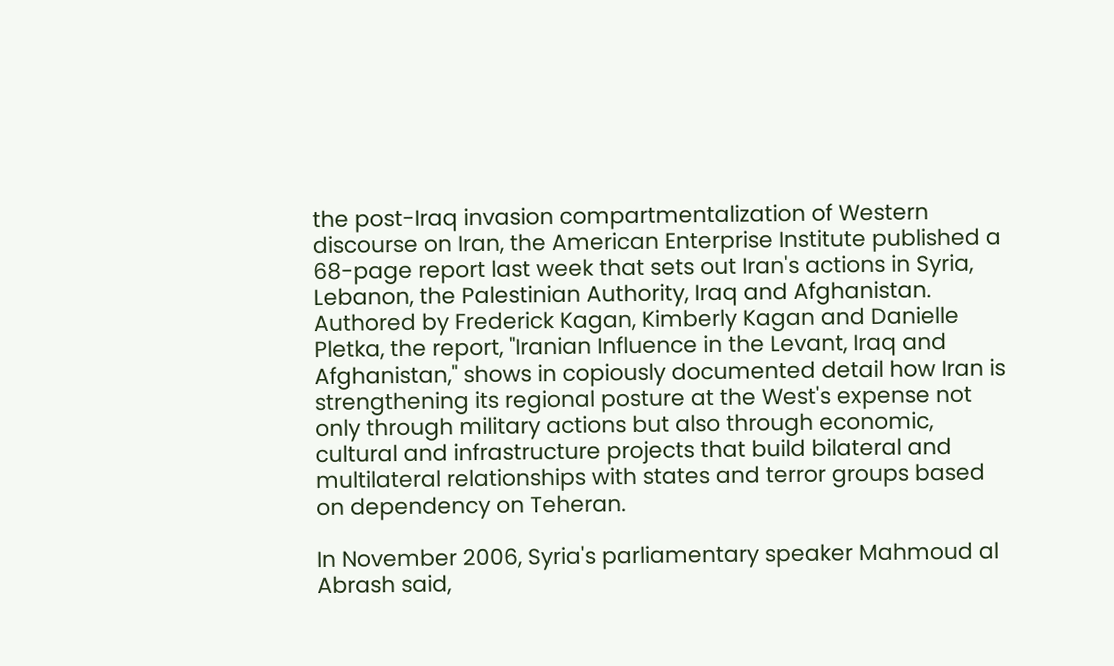the post-Iraq invasion compartmentalization of Western discourse on Iran, the American Enterprise Institute published a 68-page report last week that sets out Iran's actions in Syria, Lebanon, the Palestinian Authority, Iraq and Afghanistan. Authored by Frederick Kagan, Kimberly Kagan and Danielle Pletka, the report, "Iranian Influence in the Levant, Iraq and Afghanistan," shows in copiously documented detail how Iran is strengthening its regional posture at the West's expense not only through military actions but also through economic, cultural and infrastructure projects that build bilateral and multilateral relationships with states and terror groups based on dependency on Teheran.

In November 2006, Syria's parliamentary speaker Mahmoud al Abrash said,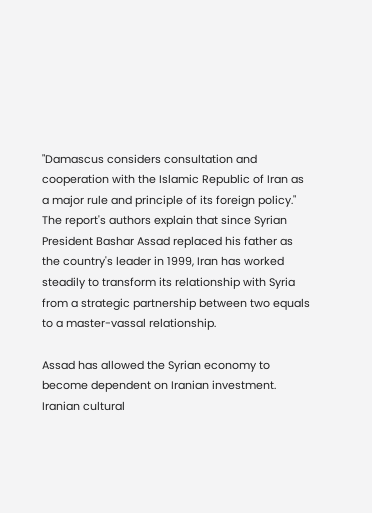"Damascus considers consultation and cooperation with the Islamic Republic of Iran as a major rule and principle of its foreign policy." The report's authors explain that since Syrian President Bashar Assad replaced his father as the country's leader in 1999, Iran has worked steadily to transform its relationship with Syria from a strategic partnership between two equals to a master-vassal relationship.

Assad has allowed the Syrian economy to become dependent on Iranian investment. Iranian cultural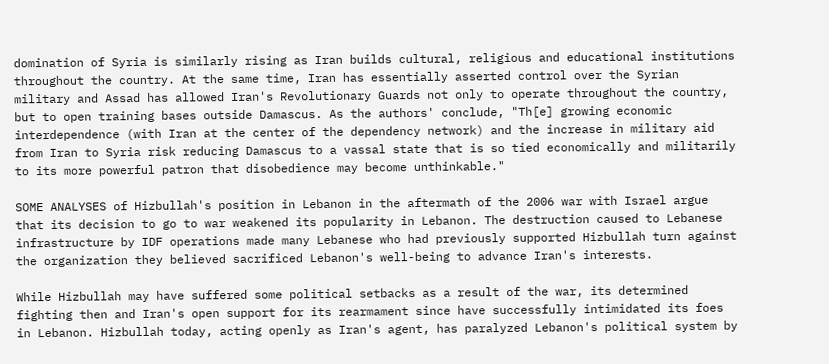domination of Syria is similarly rising as Iran builds cultural, religious and educational institutions throughout the country. At the same time, Iran has essentially asserted control over the Syrian military and Assad has allowed Iran's Revolutionary Guards not only to operate throughout the country, but to open training bases outside Damascus. As the authors' conclude, "Th[e] growing economic interdependence (with Iran at the center of the dependency network) and the increase in military aid from Iran to Syria risk reducing Damascus to a vassal state that is so tied economically and militarily to its more powerful patron that disobedience may become unthinkable."

SOME ANALYSES of Hizbullah's position in Lebanon in the aftermath of the 2006 war with Israel argue that its decision to go to war weakened its popularity in Lebanon. The destruction caused to Lebanese infrastructure by IDF operations made many Lebanese who had previously supported Hizbullah turn against the organization they believed sacrificed Lebanon's well-being to advance Iran's interests.

While Hizbullah may have suffered some political setbacks as a result of the war, its determined fighting then and Iran's open support for its rearmament since have successfully intimidated its foes in Lebanon. Hizbullah today, acting openly as Iran's agent, has paralyzed Lebanon's political system by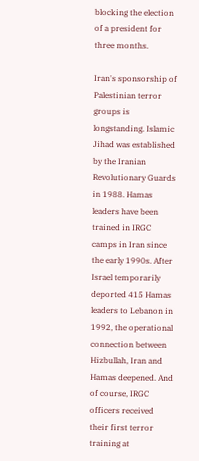blocking the election of a president for three months.

Iran's sponsorship of Palestinian terror groups is longstanding. Islamic Jihad was established by the Iranian Revolutionary Guards in 1988. Hamas leaders have been trained in IRGC camps in Iran since the early 1990s. After Israel temporarily deported 415 Hamas leaders to Lebanon in 1992, the operational connection between Hizbullah, Iran and Hamas deepened. And of course, IRGC officers received their first terror training at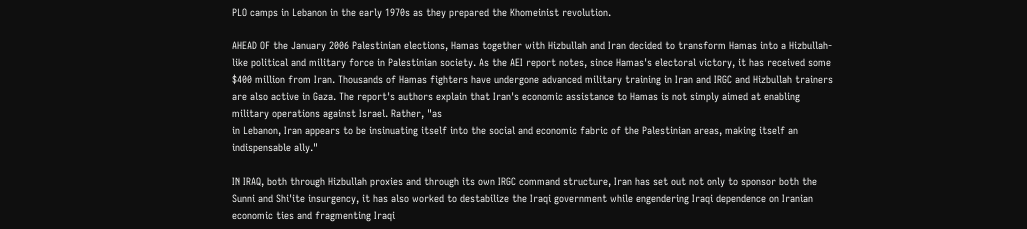PLO camps in Lebanon in the early 1970s as they prepared the Khomeinist revolution.

AHEAD OF the January 2006 Palestinian elections, Hamas together with Hizbullah and Iran decided to transform Hamas into a Hizbullah-like political and military force in Palestinian society. As the AEI report notes, since Hamas's electoral victory, it has received some $400 million from Iran. Thousands of Hamas fighters have undergone advanced military training in Iran and IRGC and Hizbullah trainers are also active in Gaza. The report's authors explain that Iran's economic assistance to Hamas is not simply aimed at enabling military operations against Israel. Rather, "as
in Lebanon, Iran appears to be insinuating itself into the social and economic fabric of the Palestinian areas, making itself an indispensable ally."

IN IRAQ, both through Hizbullah proxies and through its own IRGC command structure, Iran has set out not only to sponsor both the Sunni and Shi'ite insurgency, it has also worked to destabilize the Iraqi government while engendering Iraqi dependence on Iranian economic ties and fragmenting Iraqi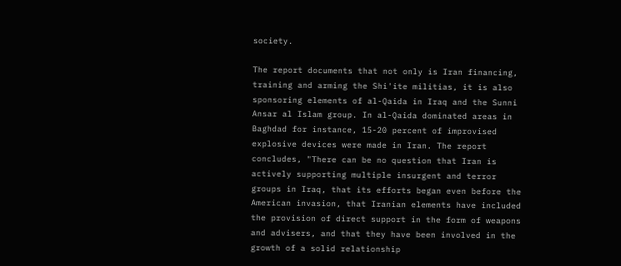society.

The report documents that not only is Iran financing, training and arming the Shi'ite militias, it is also sponsoring elements of al-Qaida in Iraq and the Sunni Ansar al Islam group. In al-Qaida dominated areas in Baghdad for instance, 15-20 percent of improvised explosive devices were made in Iran. The report concludes, "There can be no question that Iran is actively supporting multiple insurgent and terror groups in Iraq, that its efforts began even before the American invasion, that Iranian elements have included the provision of direct support in the form of weapons and advisers, and that they have been involved in the growth of a solid relationship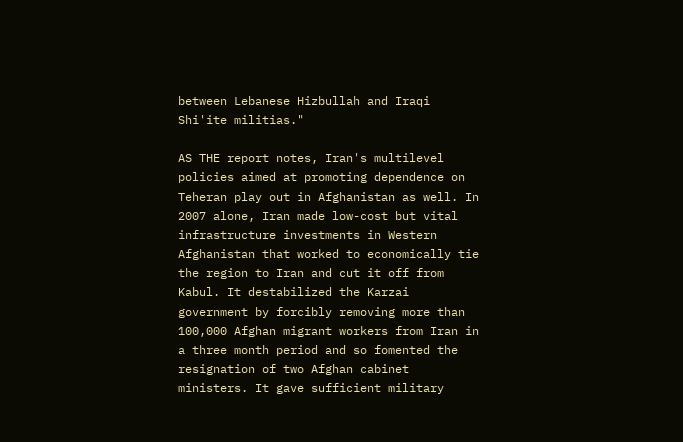between Lebanese Hizbullah and Iraqi Shi'ite militias."

AS THE report notes, Iran's multilevel policies aimed at promoting dependence on Teheran play out in Afghanistan as well. In 2007 alone, Iran made low-cost but vital infrastructure investments in Western Afghanistan that worked to economically tie the region to Iran and cut it off from Kabul. It destabilized the Karzai government by forcibly removing more than 100,000 Afghan migrant workers from Iran in a three month period and so fomented the resignation of two Afghan cabinet ministers. It gave sufficient military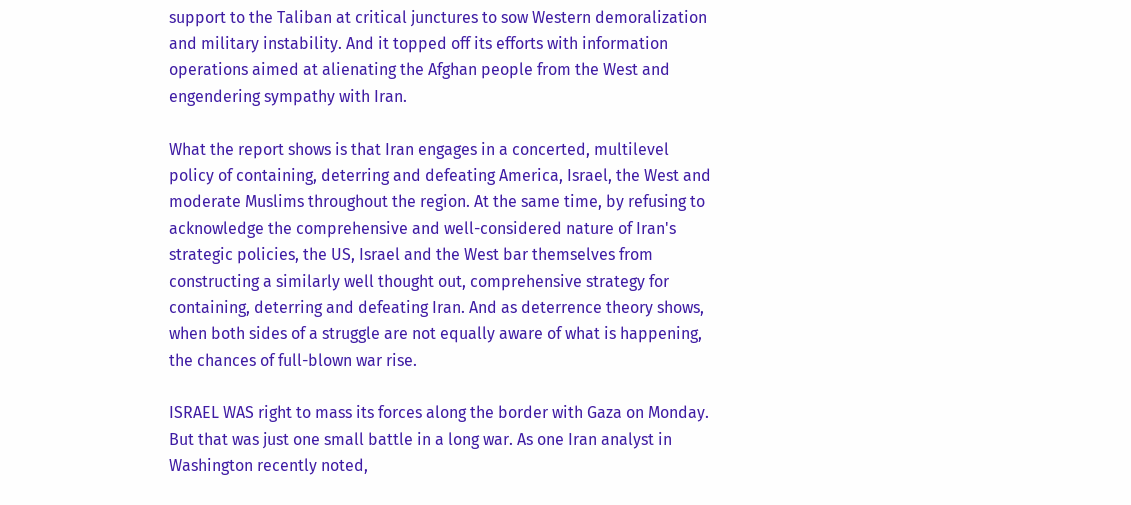support to the Taliban at critical junctures to sow Western demoralization and military instability. And it topped off its efforts with information operations aimed at alienating the Afghan people from the West and engendering sympathy with Iran.

What the report shows is that Iran engages in a concerted, multilevel policy of containing, deterring and defeating America, Israel, the West and moderate Muslims throughout the region. At the same time, by refusing to acknowledge the comprehensive and well-considered nature of Iran's strategic policies, the US, Israel and the West bar themselves from constructing a similarly well thought out, comprehensive strategy for containing, deterring and defeating Iran. And as deterrence theory shows, when both sides of a struggle are not equally aware of what is happening, the chances of full-blown war rise.

ISRAEL WAS right to mass its forces along the border with Gaza on Monday. But that was just one small battle in a long war. As one Iran analyst in Washington recently noted,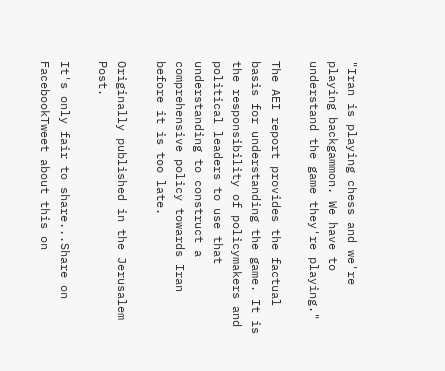"Iran is playing chess and we're playing backgammon. We have to understand the game they're playing."

The AEI report provides the factual basis for understanding the game. It is the responsibility of policymakers and political leaders to use that understanding to construct a comprehensive policy towards Iran before it is too late.

Originally published in the Jerusalem Post.

It's only fair to share...Share on FacebookTweet about this on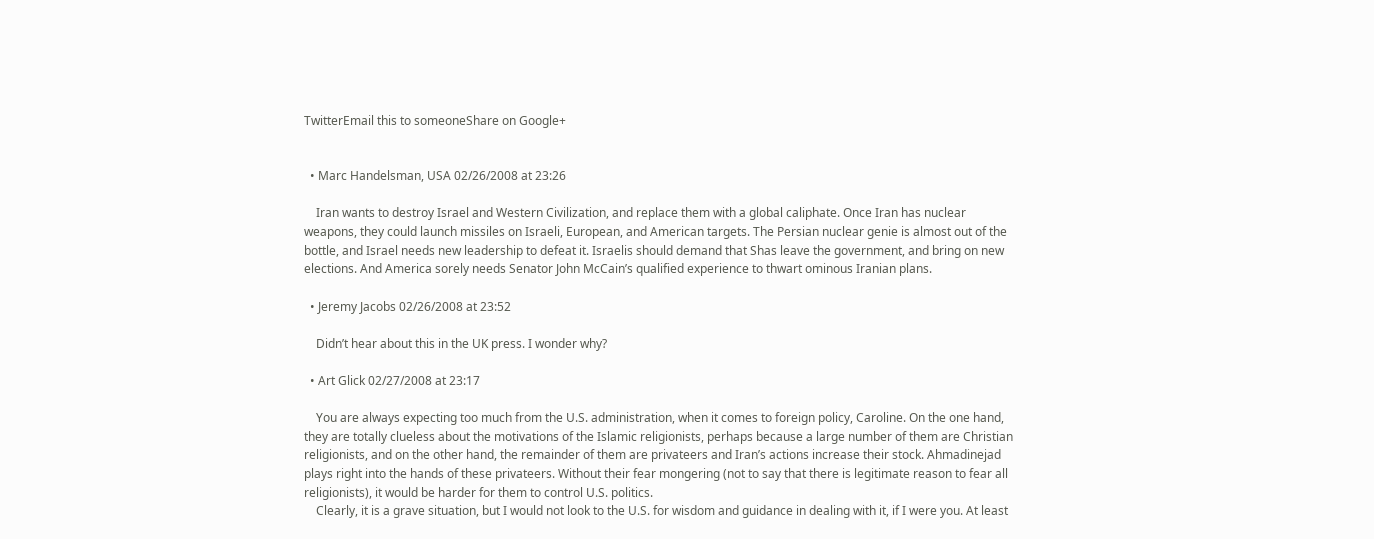TwitterEmail this to someoneShare on Google+


  • Marc Handelsman, USA 02/26/2008 at 23:26

    Iran wants to destroy Israel and Western Civilization, and replace them with a global caliphate. Once Iran has nuclear weapons, they could launch missiles on Israeli, European, and American targets. The Persian nuclear genie is almost out of the bottle, and Israel needs new leadership to defeat it. Israelis should demand that Shas leave the government, and bring on new elections. And America sorely needs Senator John McCain’s qualified experience to thwart ominous Iranian plans.

  • Jeremy Jacobs 02/26/2008 at 23:52

    Didn’t hear about this in the UK press. I wonder why?

  • Art Glick 02/27/2008 at 23:17

    You are always expecting too much from the U.S. administration, when it comes to foreign policy, Caroline. On the one hand, they are totally clueless about the motivations of the Islamic religionists, perhaps because a large number of them are Christian religionists, and on the other hand, the remainder of them are privateers and Iran’s actions increase their stock. Ahmadinejad plays right into the hands of these privateers. Without their fear mongering (not to say that there is legitimate reason to fear all religionists), it would be harder for them to control U.S. politics.
    Clearly, it is a grave situation, but I would not look to the U.S. for wisdom and guidance in dealing with it, if I were you. At least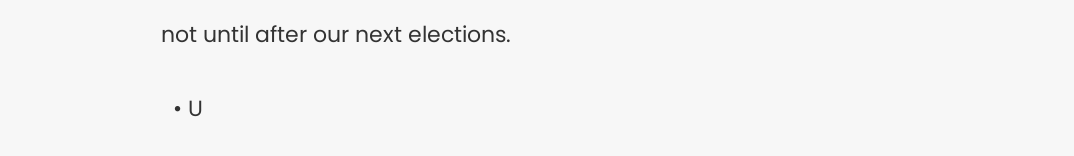not until after our next elections.

  • U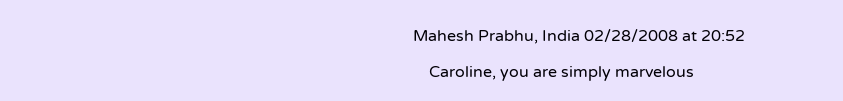Mahesh Prabhu, India 02/28/2008 at 20:52

    Caroline, you are simply marvelous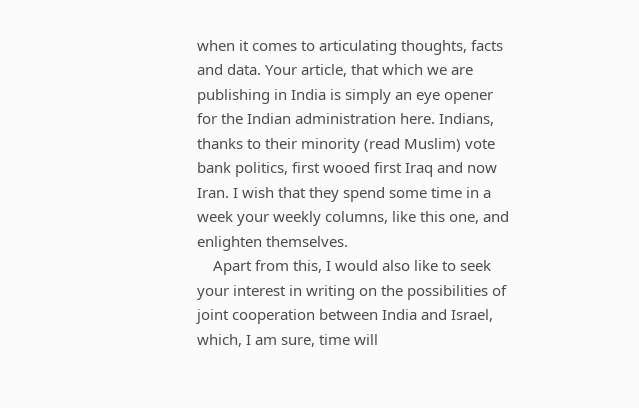when it comes to articulating thoughts, facts and data. Your article, that which we are publishing in India is simply an eye opener for the Indian administration here. Indians, thanks to their minority (read Muslim) vote bank politics, first wooed first Iraq and now Iran. I wish that they spend some time in a week your weekly columns, like this one, and enlighten themselves.
    Apart from this, I would also like to seek your interest in writing on the possibilities of joint cooperation between India and Israel, which, I am sure, time will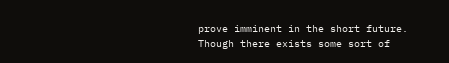prove imminent in the short future. Though there exists some sort of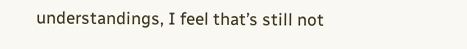understandings, I feel that’s still not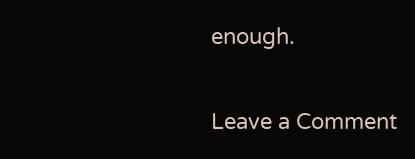enough.


Leave a Comment